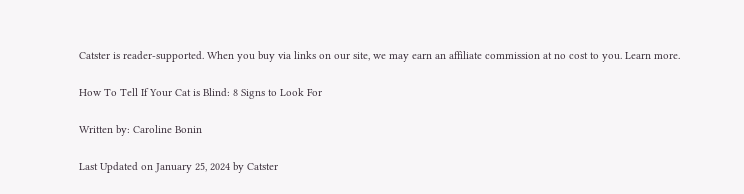Catster is reader-supported. When you buy via links on our site, we may earn an affiliate commission at no cost to you. Learn more.

How To Tell If Your Cat is Blind: 8 Signs to Look For

Written by: Caroline Bonin

Last Updated on January 25, 2024 by Catster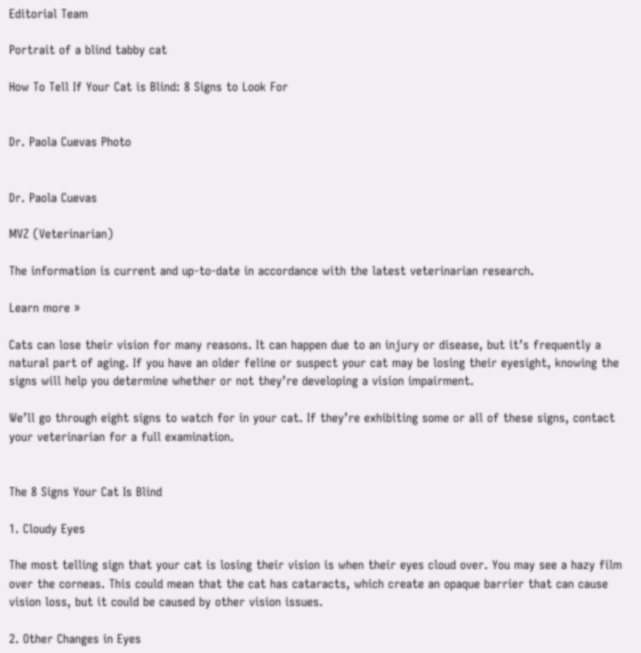Editorial Team

Portrait of a blind tabby cat

How To Tell If Your Cat is Blind: 8 Signs to Look For


Dr. Paola Cuevas Photo


Dr. Paola Cuevas

MVZ (Veterinarian)

The information is current and up-to-date in accordance with the latest veterinarian research.

Learn more »

Cats can lose their vision for many reasons. It can happen due to an injury or disease, but it’s frequently a natural part of aging. If you have an older feline or suspect your cat may be losing their eyesight, knowing the signs will help you determine whether or not they’re developing a vision impairment.

We’ll go through eight signs to watch for in your cat. If they’re exhibiting some or all of these signs, contact your veterinarian for a full examination.


The 8 Signs Your Cat Is Blind

1. Cloudy Eyes

The most telling sign that your cat is losing their vision is when their eyes cloud over. You may see a hazy film over the corneas. This could mean that the cat has cataracts, which create an opaque barrier that can cause vision loss, but it could be caused by other vision issues.

2. Other Changes in Eyes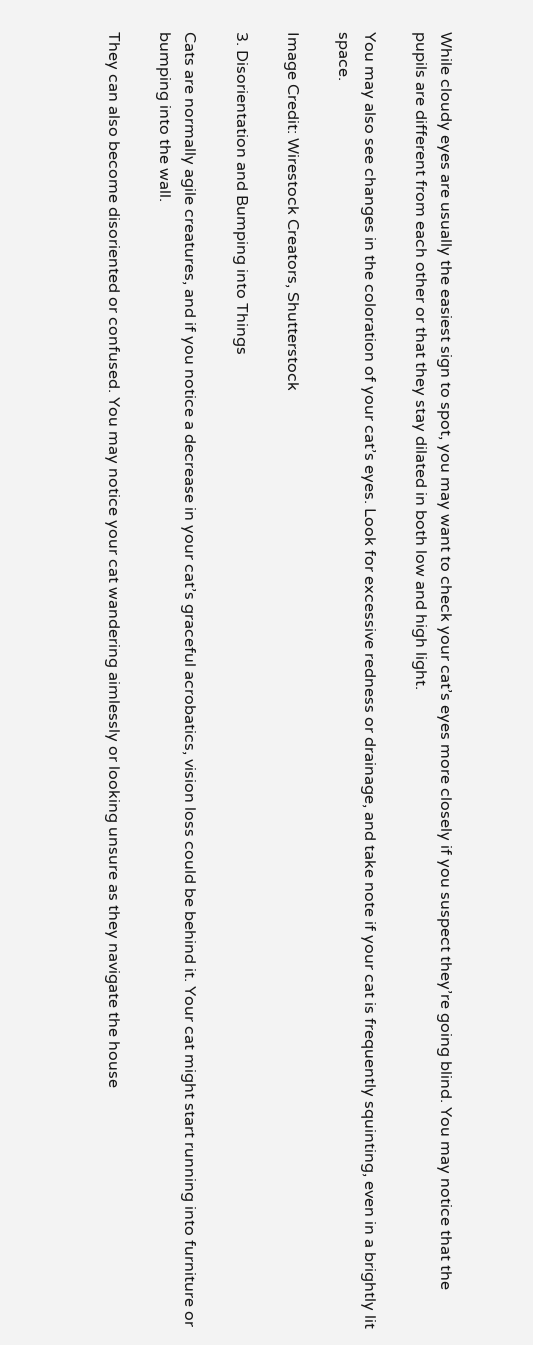While cloudy eyes are usually the easiest sign to spot, you may want to check your cat’s eyes more closely if you suspect they’re going blind. You may notice that the pupils are different from each other or that they stay dilated in both low and high light.

You may also see changes in the coloration of your cat’s eyes. Look for excessive redness or drainage, and take note if your cat is frequently squinting, even in a brightly lit space.

Image Credit: Wirestock Creators, Shutterstock

3. Disorientation and Bumping into Things

Cats are normally agile creatures, and if you notice a decrease in your cat’s graceful acrobatics, vision loss could be behind it. Your cat might start running into furniture or bumping into the wall.

They can also become disoriented or confused. You may notice your cat wandering aimlessly or looking unsure as they navigate the house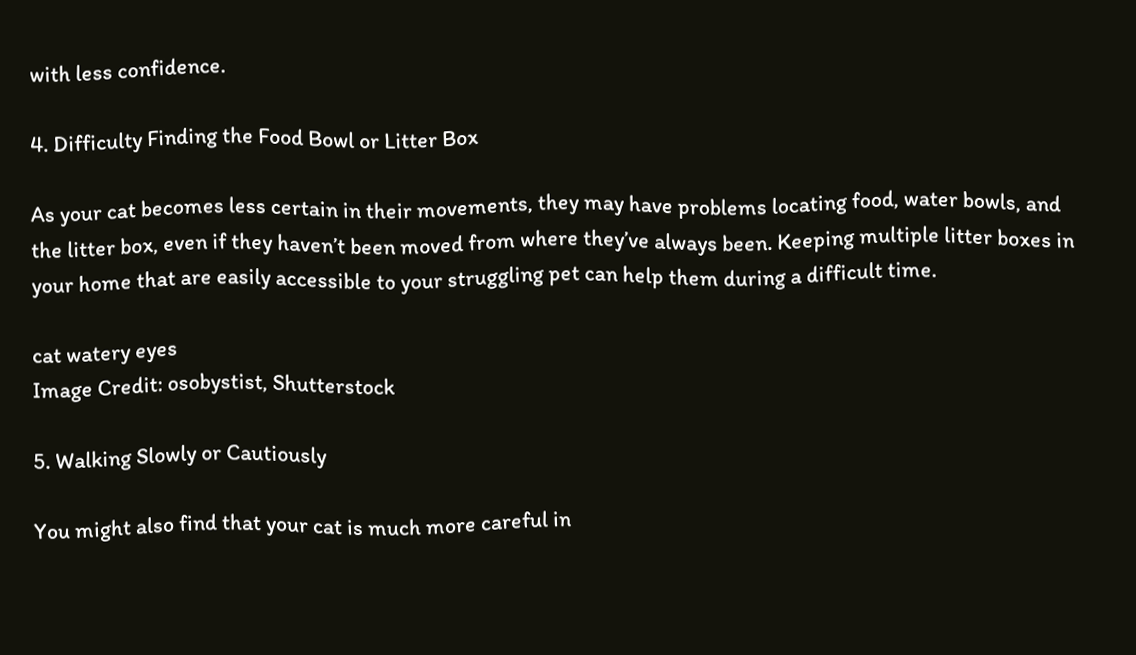with less confidence.

4. Difficulty Finding the Food Bowl or Litter Box

As your cat becomes less certain in their movements, they may have problems locating food, water bowls, and the litter box, even if they haven’t been moved from where they’ve always been. Keeping multiple litter boxes in your home that are easily accessible to your struggling pet can help them during a difficult time.

cat watery eyes
Image Credit: osobystist, Shutterstock

5. Walking Slowly or Cautiously

You might also find that your cat is much more careful in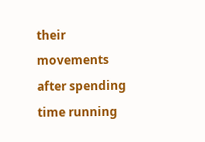their movements after spending time running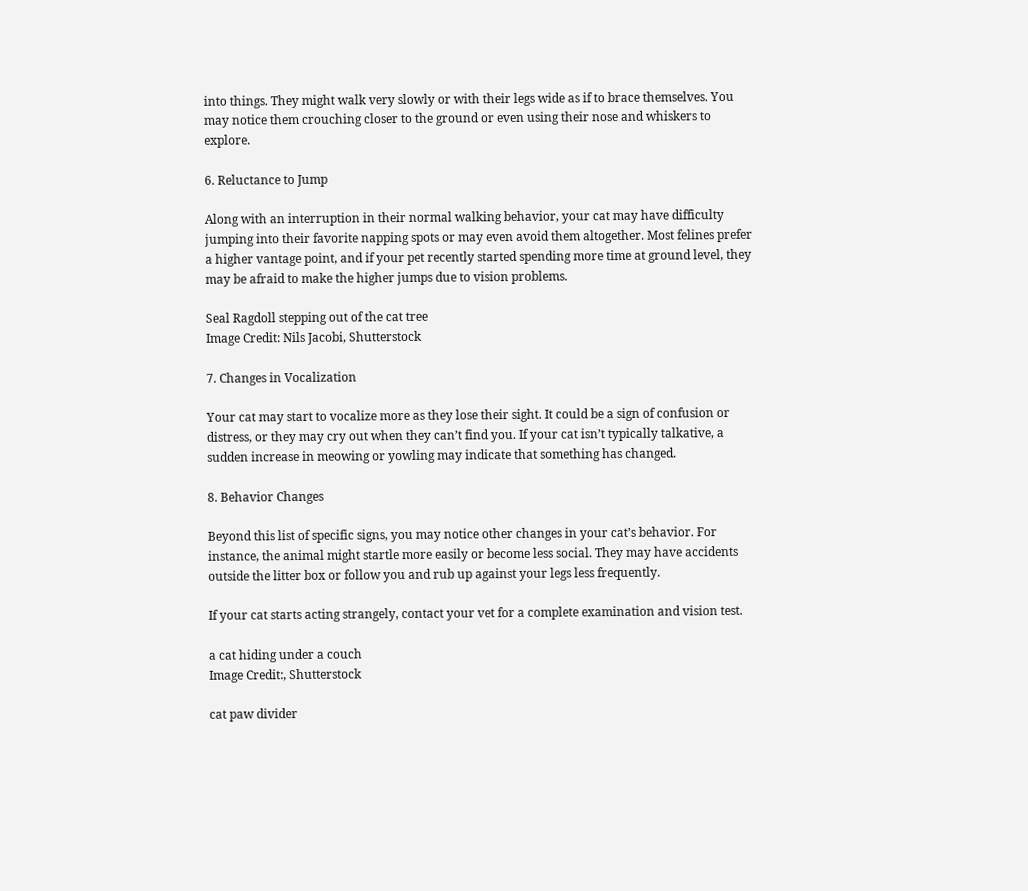into things. They might walk very slowly or with their legs wide as if to brace themselves. You may notice them crouching closer to the ground or even using their nose and whiskers to explore.

6. Reluctance to Jump

Along with an interruption in their normal walking behavior, your cat may have difficulty jumping into their favorite napping spots or may even avoid them altogether. Most felines prefer a higher vantage point, and if your pet recently started spending more time at ground level, they may be afraid to make the higher jumps due to vision problems.

Seal Ragdoll stepping out of the cat tree
Image Credit: Nils Jacobi, Shutterstock

7. Changes in Vocalization

Your cat may start to vocalize more as they lose their sight. It could be a sign of confusion or distress, or they may cry out when they can’t find you. If your cat isn’t typically talkative, a sudden increase in meowing or yowling may indicate that something has changed.

8. Behavior Changes

Beyond this list of specific signs, you may notice other changes in your cat’s behavior. For instance, the animal might startle more easily or become less social. They may have accidents outside the litter box or follow you and rub up against your legs less frequently.

If your cat starts acting strangely, contact your vet for a complete examination and vision test.

a cat hiding under a couch
Image Credit:, Shutterstock

cat paw divider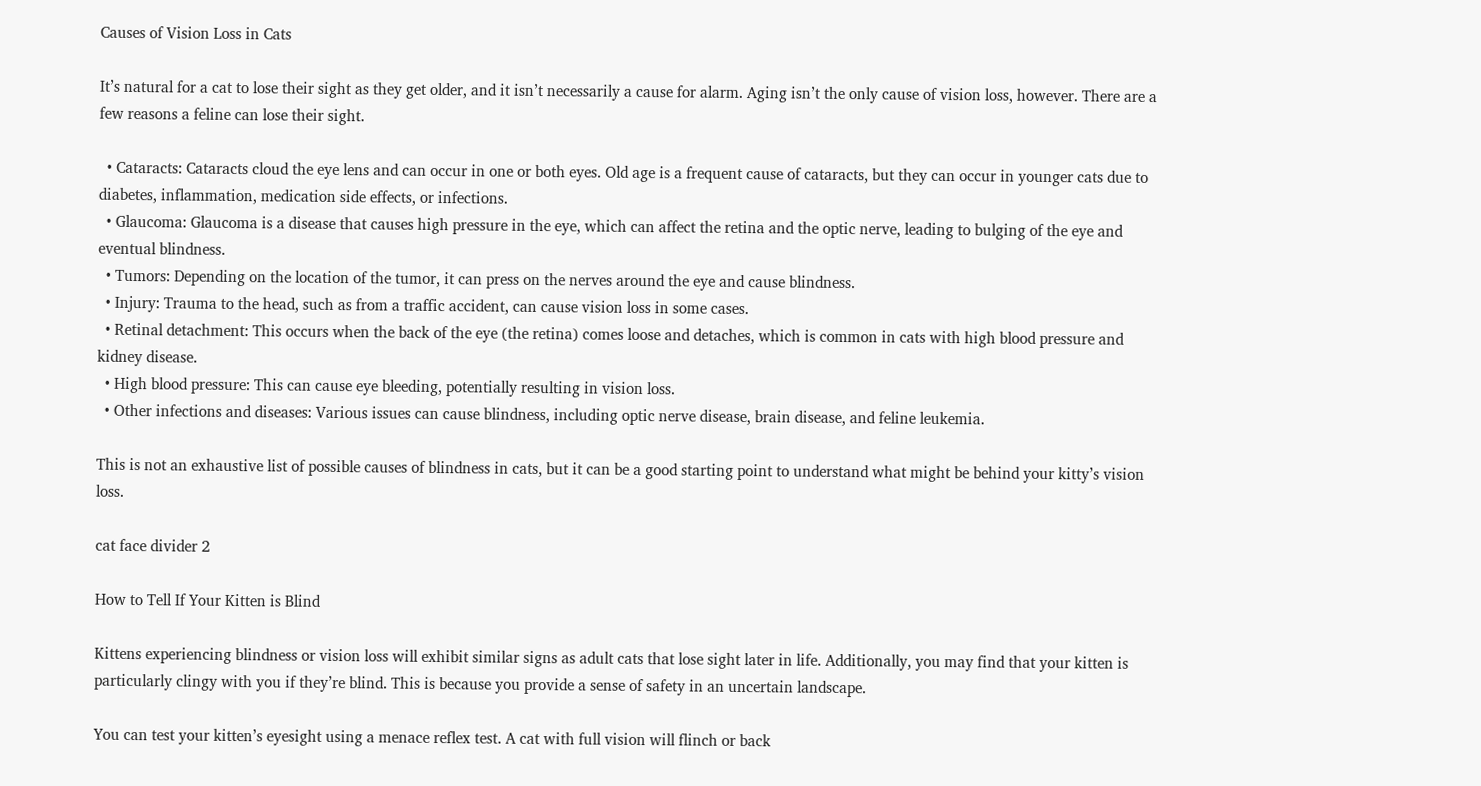Causes of Vision Loss in Cats

It’s natural for a cat to lose their sight as they get older, and it isn’t necessarily a cause for alarm. Aging isn’t the only cause of vision loss, however. There are a few reasons a feline can lose their sight.

  • Cataracts: Cataracts cloud the eye lens and can occur in one or both eyes. Old age is a frequent cause of cataracts, but they can occur in younger cats due to diabetes, inflammation, medication side effects, or infections.
  • Glaucoma: Glaucoma is a disease that causes high pressure in the eye, which can affect the retina and the optic nerve, leading to bulging of the eye and eventual blindness.
  • Tumors: Depending on the location of the tumor, it can press on the nerves around the eye and cause blindness.
  • Injury: Trauma to the head, such as from a traffic accident, can cause vision loss in some cases.
  • Retinal detachment: This occurs when the back of the eye (the retina) comes loose and detaches, which is common in cats with high blood pressure and kidney disease.
  • High blood pressure: This can cause eye bleeding, potentially resulting in vision loss.
  • Other infections and diseases: Various issues can cause blindness, including optic nerve disease, brain disease, and feline leukemia.

This is not an exhaustive list of possible causes of blindness in cats, but it can be a good starting point to understand what might be behind your kitty’s vision loss.

cat face divider 2

How to Tell If Your Kitten is Blind

Kittens experiencing blindness or vision loss will exhibit similar signs as adult cats that lose sight later in life. Additionally, you may find that your kitten is particularly clingy with you if they’re blind. This is because you provide a sense of safety in an uncertain landscape.

You can test your kitten’s eyesight using a menace reflex test. A cat with full vision will flinch or back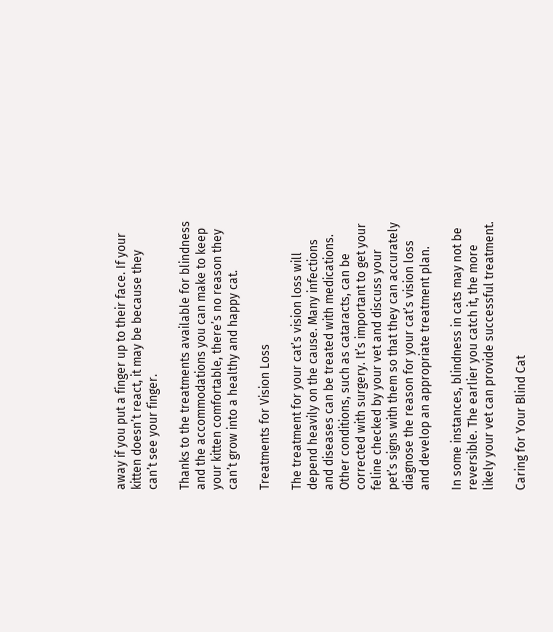away if you put a finger up to their face. If your kitten doesn’t react, it may be because they can’t see your finger.

Thanks to the treatments available for blindness and the accommodations you can make to keep your kitten comfortable, there’s no reason they can’t grow into a healthy and happy cat.

Treatments for Vision Loss

The treatment for your cat’s vision loss will depend heavily on the cause. Many infections and diseases can be treated with medications. Other conditions, such as cataracts, can be corrected with surgery. It’s important to get your feline checked by your vet and discuss your pet’s signs with them so that they can accurately diagnose the reason for your cat’s vision loss and develop an appropriate treatment plan.

In some instances, blindness in cats may not be reversible. The earlier you catch it, the more likely your vet can provide successful treatment.

Caring for Your Blind Cat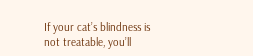If your cat’s blindness is not treatable, you’ll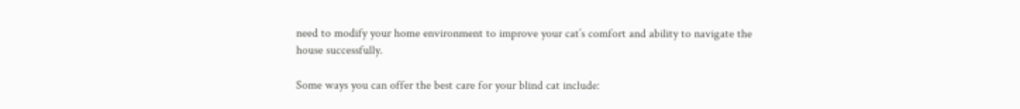need to modify your home environment to improve your cat’s comfort and ability to navigate the house successfully.

Some ways you can offer the best care for your blind cat include: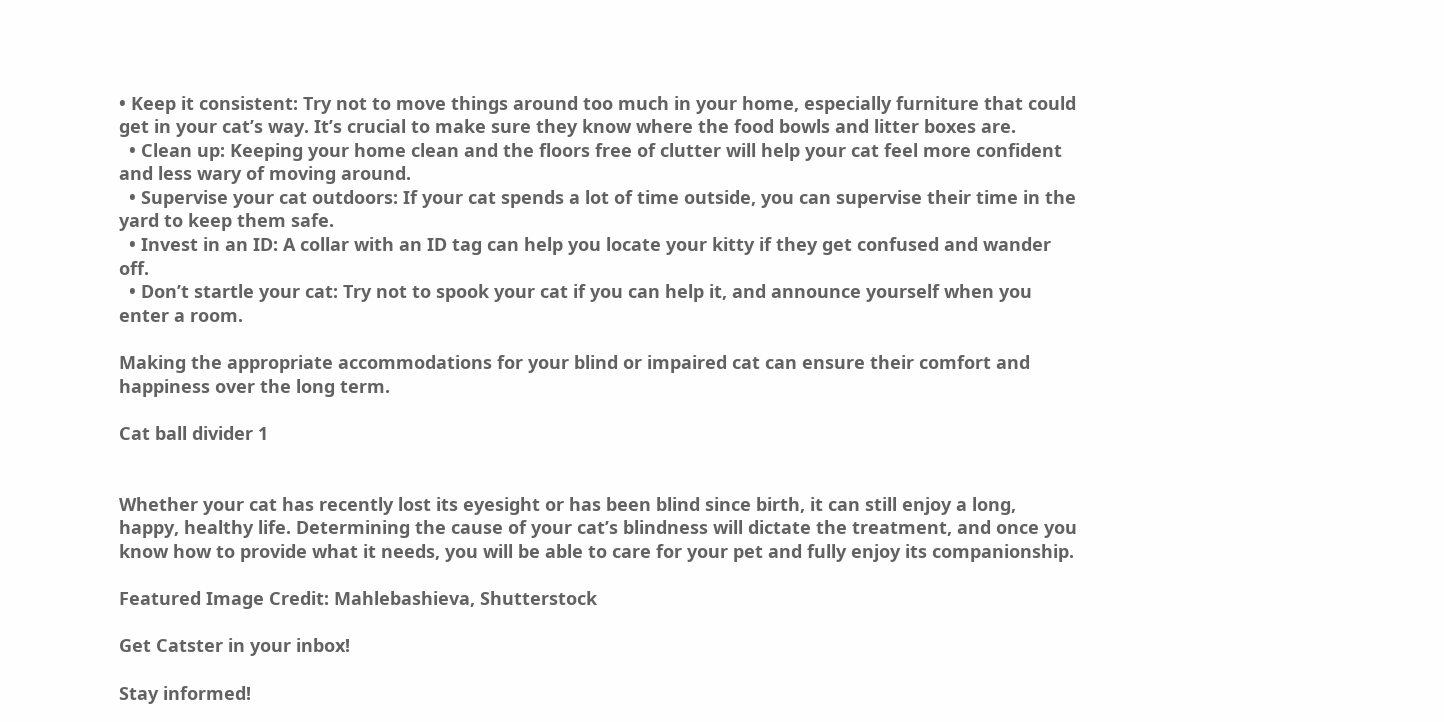• Keep it consistent: Try not to move things around too much in your home, especially furniture that could get in your cat’s way. It’s crucial to make sure they know where the food bowls and litter boxes are.
  • Clean up: Keeping your home clean and the floors free of clutter will help your cat feel more confident and less wary of moving around.
  • Supervise your cat outdoors: If your cat spends a lot of time outside, you can supervise their time in the yard to keep them safe.
  • Invest in an ID: A collar with an ID tag can help you locate your kitty if they get confused and wander off.
  • Don’t startle your cat: Try not to spook your cat if you can help it, and announce yourself when you enter a room.

Making the appropriate accommodations for your blind or impaired cat can ensure their comfort and happiness over the long term.

Cat ball divider 1


Whether your cat has recently lost its eyesight or has been blind since birth, it can still enjoy a long, happy, healthy life. Determining the cause of your cat’s blindness will dictate the treatment, and once you know how to provide what it needs, you will be able to care for your pet and fully enjoy its companionship.

Featured Image Credit: Mahlebashieva, Shutterstock

Get Catster in your inbox!

Stay informed!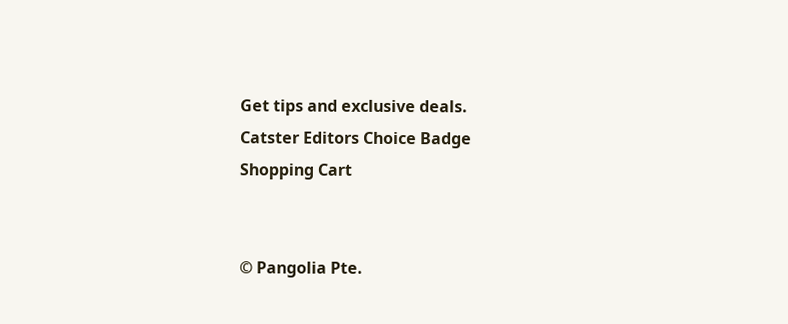Get tips and exclusive deals.
Catster Editors Choice Badge
Shopping Cart


© Pangolia Pte.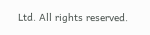Ltd. All rights reserved.